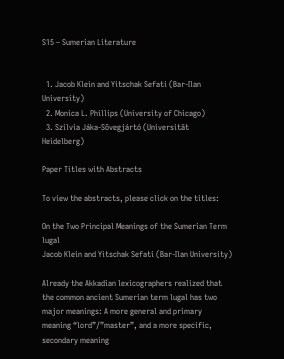S15 – Sumerian Literature


  1. Jacob Klein and Yitschak Sefati (Bar-Ilan University)
  2. Monica L. Phillips (University of Chicago)
  3. Szilvia Jáka-Sövegjártó (Universität Heidelberg)

Paper Titles with Abstracts

To view the abstracts, please click on the titles:

On the Two Principal Meanings of the Sumerian Term lugal
Jacob Klein and Yitschak Sefati (Bar-Ilan University)

Already the Akkadian lexicographers realized that the common ancient Sumerian term lugal has two major meanings: A more general and primary meaning “lord”/”master”, and a more specific, secondary meaning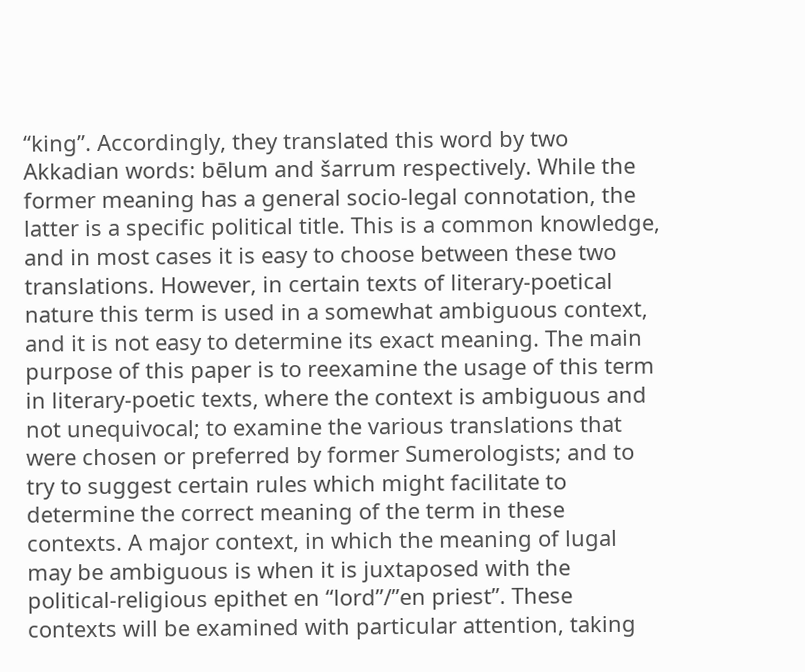“king”. Accordingly, they translated this word by two Akkadian words: bēlum and šarrum respectively. While the former meaning has a general socio-legal connotation, the latter is a specific political title. This is a common knowledge, and in most cases it is easy to choose between these two translations. However, in certain texts of literary-poetical nature this term is used in a somewhat ambiguous context, and it is not easy to determine its exact meaning. The main purpose of this paper is to reexamine the usage of this term in literary-poetic texts, where the context is ambiguous and not unequivocal; to examine the various translations that were chosen or preferred by former Sumerologists; and to try to suggest certain rules which might facilitate to determine the correct meaning of the term in these contexts. A major context, in which the meaning of lugal may be ambiguous is when it is juxtaposed with the political-religious epithet en “lord”/”en priest”. These contexts will be examined with particular attention, taking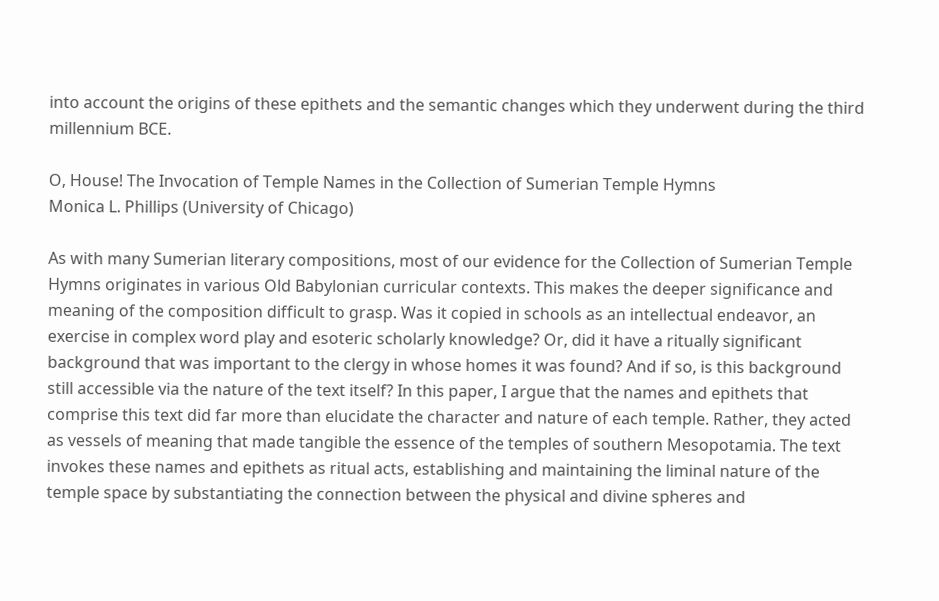into account the origins of these epithets and the semantic changes which they underwent during the third millennium BCE.

O, House! The Invocation of Temple Names in the Collection of Sumerian Temple Hymns
Monica L. Phillips (University of Chicago)

As with many Sumerian literary compositions, most of our evidence for the Collection of Sumerian Temple Hymns originates in various Old Babylonian curricular contexts. This makes the deeper significance and meaning of the composition difficult to grasp. Was it copied in schools as an intellectual endeavor, an exercise in complex word play and esoteric scholarly knowledge? Or, did it have a ritually significant background that was important to the clergy in whose homes it was found? And if so, is this background still accessible via the nature of the text itself? In this paper, I argue that the names and epithets that comprise this text did far more than elucidate the character and nature of each temple. Rather, they acted as vessels of meaning that made tangible the essence of the temples of southern Mesopotamia. The text invokes these names and epithets as ritual acts, establishing and maintaining the liminal nature of the temple space by substantiating the connection between the physical and divine spheres and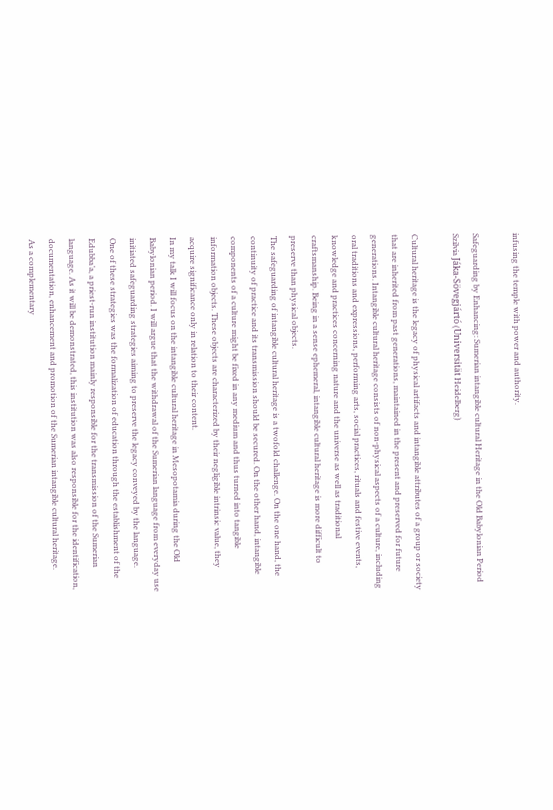infusing the temple with power and authority.

Safeguarding by Enhancing: Sumerian intangible cultural Heritage in the Old Babylonian Period
Szilvia Jáka-Sövegjártó (Universität Heidelberg)

Cultural heritage is the legacy of physical artifacts and intangible attributes of a group or society that are inherited from past generations, maintained in the present and preserved for future generations. Intangible cultural heritage consists of non-physical aspects of a culture, including oral traditions and expressions, performing arts, social practices, rituals and festive events, knowledge and practices concerning nature and the universe as well as traditional craftsmanship. Being in a sense ephemeral, intangible cultural heritage is more difficult to preserve than physical objects.
The safeguarding of intangible cultural heritage is a twofold challenge. On the one hand, the continuity of practice and its transmission should be secured. On the other hand, intangible components of a culture might be fixed in any medium and thus turned into tangible information objects. These objects are characterized by their negligible intrinsic value, they acquire significance only in relation to their content.
In my talk I will focus on the intangible cultural heritage in Mesopotamia during the Old Babylonian period. I will argue that the withdrawal of the Sumerian language from everyday use initiated safeguarding strategies aiming to preserve the legacy conveyed by the language.
One of these strategies was the formalization of education through the establishment of the Edubba’a, a priest-run institution mainly responsible for the transmission of the Sumerian language. As it will be demonstrated, this institution was also responsible for the identification, documentation, enhancement and promotion of the Sumerian intangible cultural heritage.
As a complementary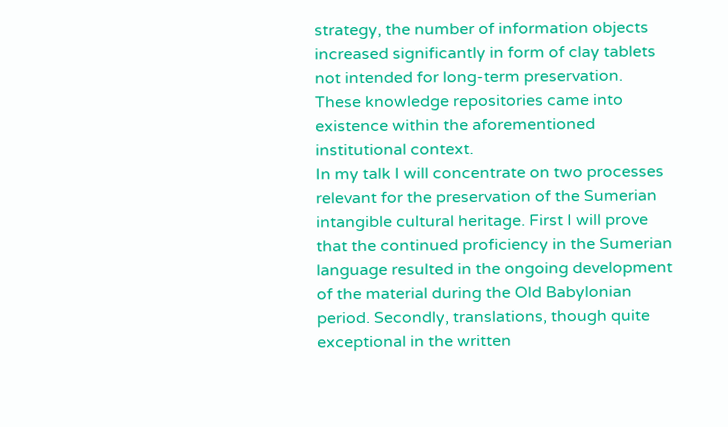strategy, the number of information objects increased significantly in form of clay tablets not intended for long-term preservation. These knowledge repositories came into existence within the aforementioned institutional context.
In my talk I will concentrate on two processes relevant for the preservation of the Sumerian intangible cultural heritage. First I will prove that the continued proficiency in the Sumerian language resulted in the ongoing development of the material during the Old Babylonian period. Secondly, translations, though quite exceptional in the written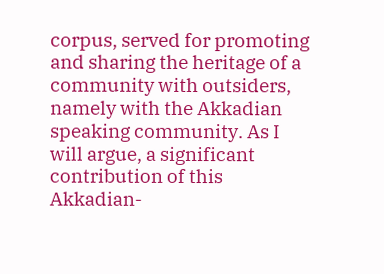corpus, served for promoting and sharing the heritage of a community with outsiders, namely with the Akkadian speaking community. As I will argue, a significant contribution of this Akkadian-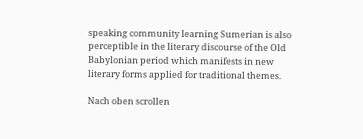speaking community learning Sumerian is also perceptible in the literary discourse of the Old Babylonian period which manifests in new literary forms applied for traditional themes.

Nach oben scrollen